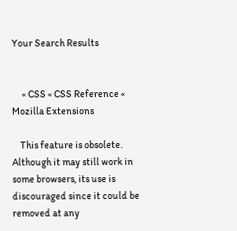Your Search Results


     « CSS « CSS Reference « Mozilla Extensions

    This feature is obsolete. Although it may still work in some browsers, its use is discouraged since it could be removed at any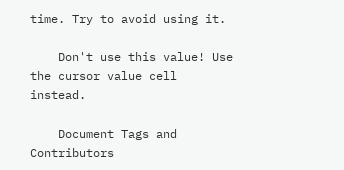time. Try to avoid using it.

    Don't use this value! Use the cursor value cell instead.

    Document Tags and Contributors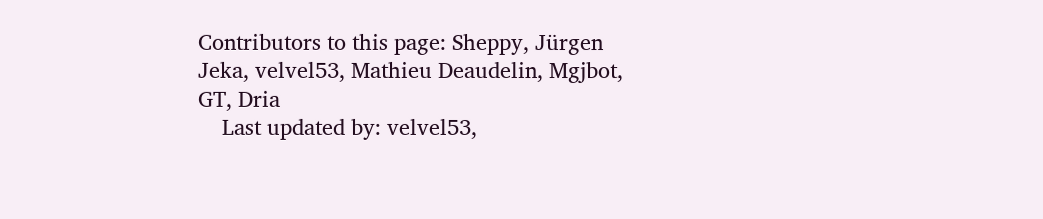Contributors to this page: Sheppy, Jürgen Jeka, velvel53, Mathieu Deaudelin, Mgjbot, GT, Dria
    Last updated by: velvel53,